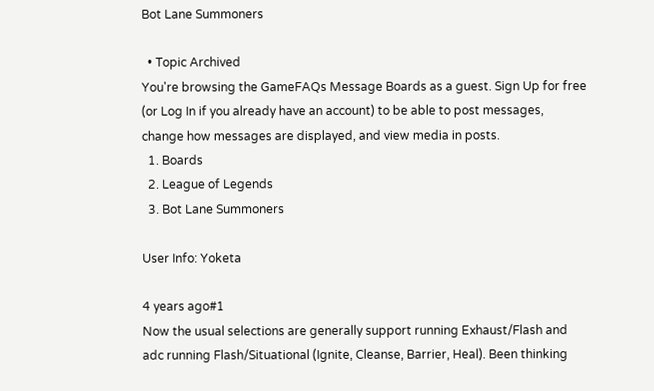Bot Lane Summoners

  • Topic Archived
You're browsing the GameFAQs Message Boards as a guest. Sign Up for free (or Log In if you already have an account) to be able to post messages, change how messages are displayed, and view media in posts.
  1. Boards
  2. League of Legends
  3. Bot Lane Summoners

User Info: Yoketa

4 years ago#1
Now the usual selections are generally support running Exhaust/Flash and adc running Flash/Situational (Ignite, Cleanse, Barrier, Heal). Been thinking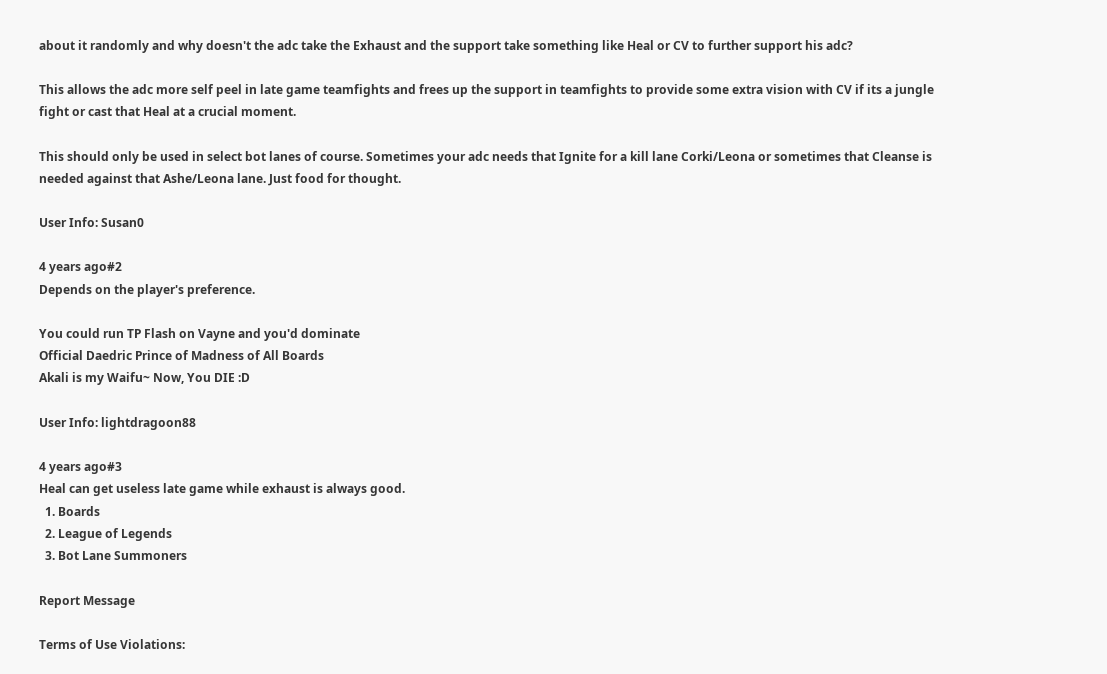about it randomly and why doesn't the adc take the Exhaust and the support take something like Heal or CV to further support his adc?

This allows the adc more self peel in late game teamfights and frees up the support in teamfights to provide some extra vision with CV if its a jungle fight or cast that Heal at a crucial moment.

This should only be used in select bot lanes of course. Sometimes your adc needs that Ignite for a kill lane Corki/Leona or sometimes that Cleanse is needed against that Ashe/Leona lane. Just food for thought.

User Info: Susan0

4 years ago#2
Depends on the player's preference.

You could run TP Flash on Vayne and you'd dominate
Official Daedric Prince of Madness of All Boards
Akali is my Waifu~ Now, You DIE :D

User Info: lightdragoon88

4 years ago#3
Heal can get useless late game while exhaust is always good.
  1. Boards
  2. League of Legends
  3. Bot Lane Summoners

Report Message

Terms of Use Violations: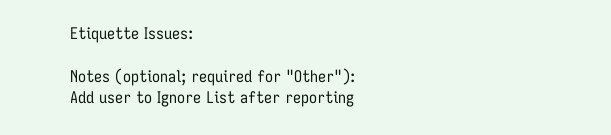Etiquette Issues:

Notes (optional; required for "Other"):
Add user to Ignore List after reporting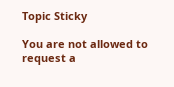Topic Sticky

You are not allowed to request a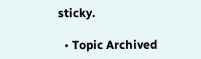sticky.

  • Topic Archived